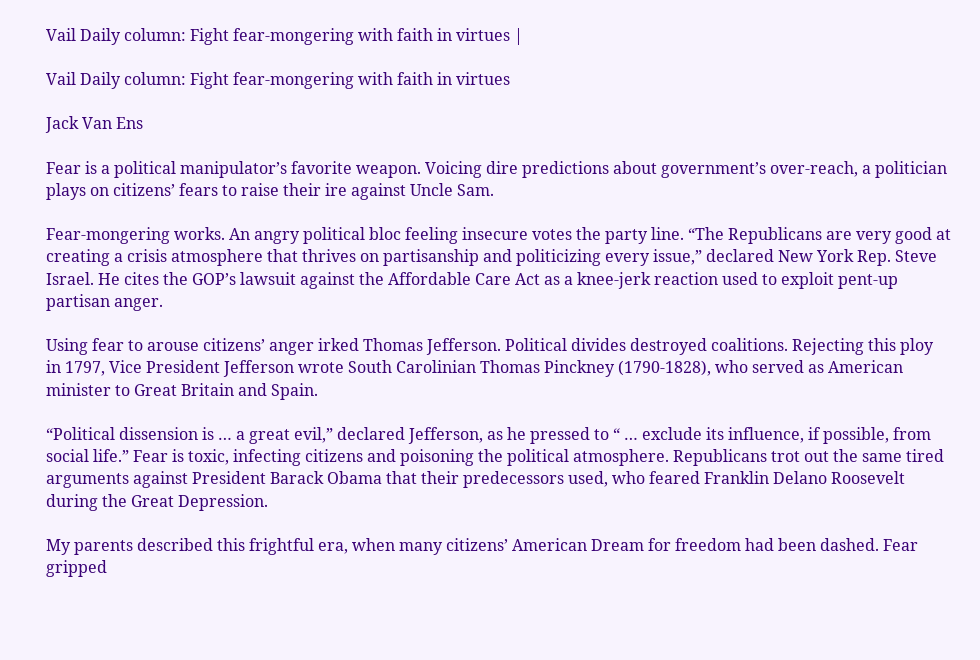Vail Daily column: Fight fear-mongering with faith in virtues |

Vail Daily column: Fight fear-mongering with faith in virtues

Jack Van Ens

Fear is a political manipulator’s favorite weapon. Voicing dire predictions about government’s over-reach, a politician plays on citizens’ fears to raise their ire against Uncle Sam.

Fear-mongering works. An angry political bloc feeling insecure votes the party line. “The Republicans are very good at creating a crisis atmosphere that thrives on partisanship and politicizing every issue,” declared New York Rep. Steve Israel. He cites the GOP’s lawsuit against the Affordable Care Act as a knee-jerk reaction used to exploit pent-up partisan anger.

Using fear to arouse citizens’ anger irked Thomas Jefferson. Political divides destroyed coalitions. Rejecting this ploy in 1797, Vice President Jefferson wrote South Carolinian Thomas Pinckney (1790-1828), who served as American minister to Great Britain and Spain.

“Political dissension is … a great evil,” declared Jefferson, as he pressed to “ … exclude its influence, if possible, from social life.” Fear is toxic, infecting citizens and poisoning the political atmosphere. Republicans trot out the same tired arguments against President Barack Obama that their predecessors used, who feared Franklin Delano Roosevelt during the Great Depression.

My parents described this frightful era, when many citizens’ American Dream for freedom had been dashed. Fear gripped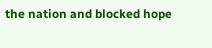the nation and blocked hope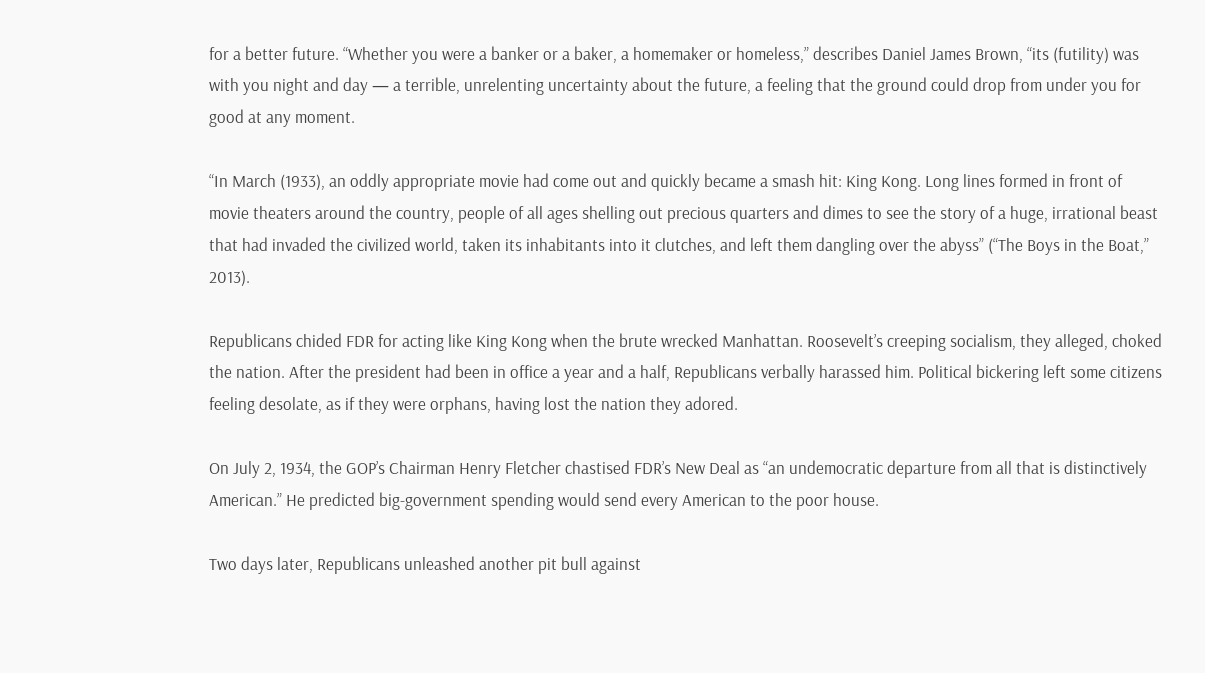for a better future. “Whether you were a banker or a baker, a homemaker or homeless,” describes Daniel James Brown, “its (futility) was with you night and day — a terrible, unrelenting uncertainty about the future, a feeling that the ground could drop from under you for good at any moment.

“In March (1933), an oddly appropriate movie had come out and quickly became a smash hit: King Kong. Long lines formed in front of movie theaters around the country, people of all ages shelling out precious quarters and dimes to see the story of a huge, irrational beast that had invaded the civilized world, taken its inhabitants into it clutches, and left them dangling over the abyss” (“The Boys in the Boat,” 2013).

Republicans chided FDR for acting like King Kong when the brute wrecked Manhattan. Roosevelt’s creeping socialism, they alleged, choked the nation. After the president had been in office a year and a half, Republicans verbally harassed him. Political bickering left some citizens feeling desolate, as if they were orphans, having lost the nation they adored.

On July 2, 1934, the GOP’s Chairman Henry Fletcher chastised FDR’s New Deal as “an undemocratic departure from all that is distinctively American.” He predicted big-government spending would send every American to the poor house.

Two days later, Republicans unleashed another pit bull against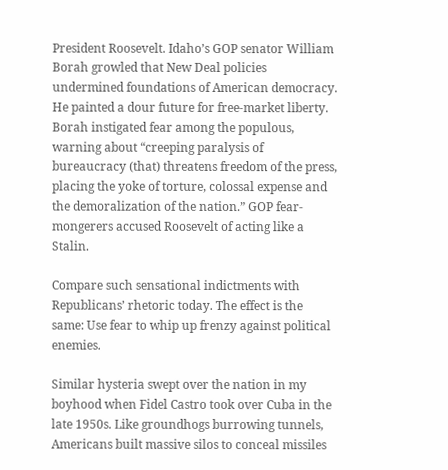President Roosevelt. Idaho’s GOP senator William Borah growled that New Deal policies undermined foundations of American democracy. He painted a dour future for free-market liberty. Borah instigated fear among the populous, warning about “creeping paralysis of bureaucracy (that) threatens freedom of the press, placing the yoke of torture, colossal expense and the demoralization of the nation.” GOP fear-mongerers accused Roosevelt of acting like a Stalin.

Compare such sensational indictments with Republicans’ rhetoric today. The effect is the same: Use fear to whip up frenzy against political enemies.

Similar hysteria swept over the nation in my boyhood when Fidel Castro took over Cuba in the late 1950s. Like groundhogs burrowing tunnels, Americans built massive silos to conceal missiles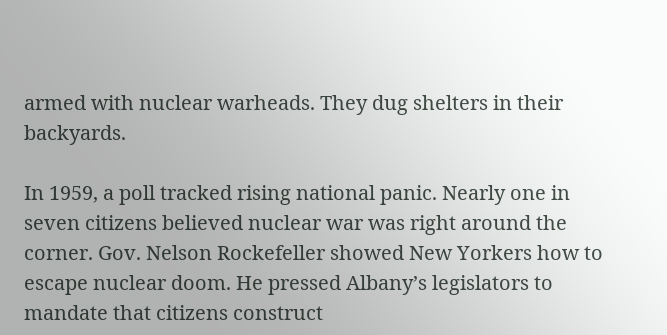armed with nuclear warheads. They dug shelters in their backyards.

In 1959, a poll tracked rising national panic. Nearly one in seven citizens believed nuclear war was right around the corner. Gov. Nelson Rockefeller showed New Yorkers how to escape nuclear doom. He pressed Albany’s legislators to mandate that citizens construct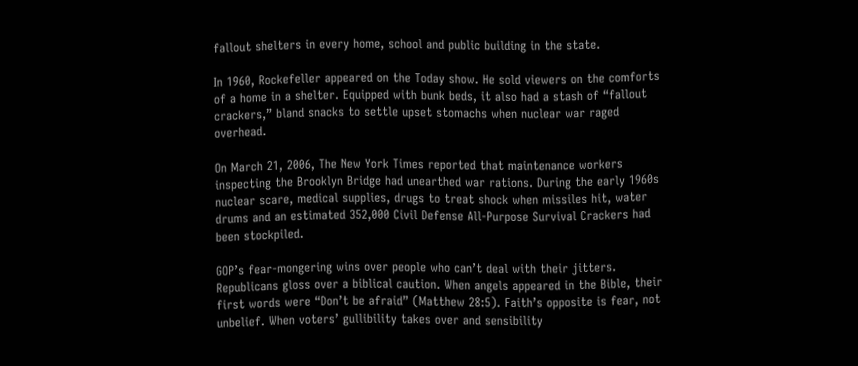fallout shelters in every home, school and public building in the state.

In 1960, Rockefeller appeared on the Today show. He sold viewers on the comforts of a home in a shelter. Equipped with bunk beds, it also had a stash of “fallout crackers,” bland snacks to settle upset stomachs when nuclear war raged overhead.

On March 21, 2006, The New York Times reported that maintenance workers inspecting the Brooklyn Bridge had unearthed war rations. During the early 1960s nuclear scare, medical supplies, drugs to treat shock when missiles hit, water drums and an estimated 352,000 Civil Defense All-Purpose Survival Crackers had been stockpiled.

GOP’s fear-mongering wins over people who can’t deal with their jitters. Republicans gloss over a biblical caution. When angels appeared in the Bible, their first words were “Don’t be afraid” (Matthew 28:5). Faith’s opposite is fear, not unbelief. When voters’ gullibility takes over and sensibility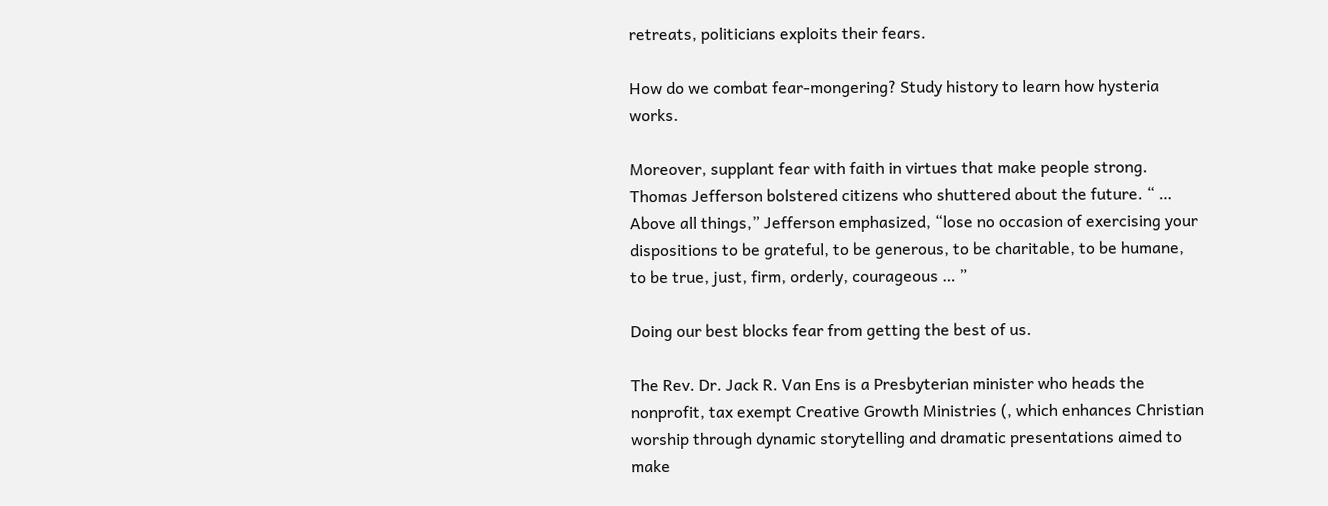retreats, politicians exploits their fears.

How do we combat fear-mongering? Study history to learn how hysteria works.

Moreover, supplant fear with faith in virtues that make people strong. Thomas Jefferson bolstered citizens who shuttered about the future. “ … Above all things,” Jefferson emphasized, “lose no occasion of exercising your dispositions to be grateful, to be generous, to be charitable, to be humane, to be true, just, firm, orderly, courageous … ”

Doing our best blocks fear from getting the best of us.

The Rev. Dr. Jack R. Van Ens is a Presbyterian minister who heads the nonprofit, tax exempt Creative Growth Ministries (, which enhances Christian worship through dynamic storytelling and dramatic presentations aimed to make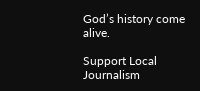God’s history come alive.

Support Local Journalism